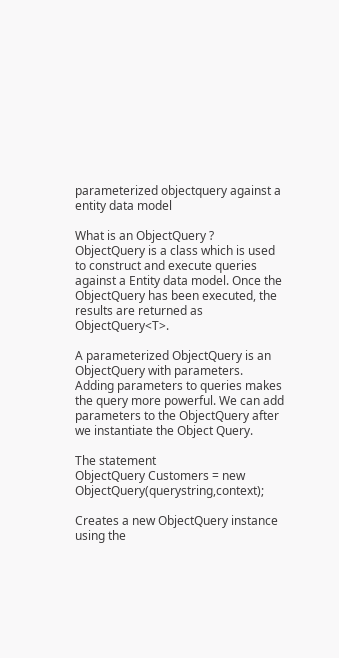parameterized objectquery against a entity data model

What is an ObjectQuery ?
ObjectQuery is a class which is used to construct and execute queries against a Entity data model. Once the ObjectQuery has been executed, the results are returned as ObjectQuery<T>.

A parameterized ObjectQuery is an ObjectQuery with parameters. Adding parameters to queries makes the query more powerful. We can add parameters to the ObjectQuery after we instantiate the Object Query.

The statement
ObjectQuery Customers = new ObjectQuery(querystring,context);

Creates a new ObjectQuery instance using the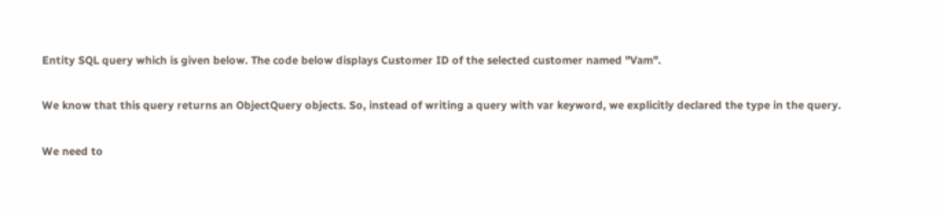Entity SQL query which is given below. The code below displays Customer ID of the selected customer named "Vam".

We know that this query returns an ObjectQuery objects. So, instead of writing a query with var keyword, we explicitly declared the type in the query.

We need to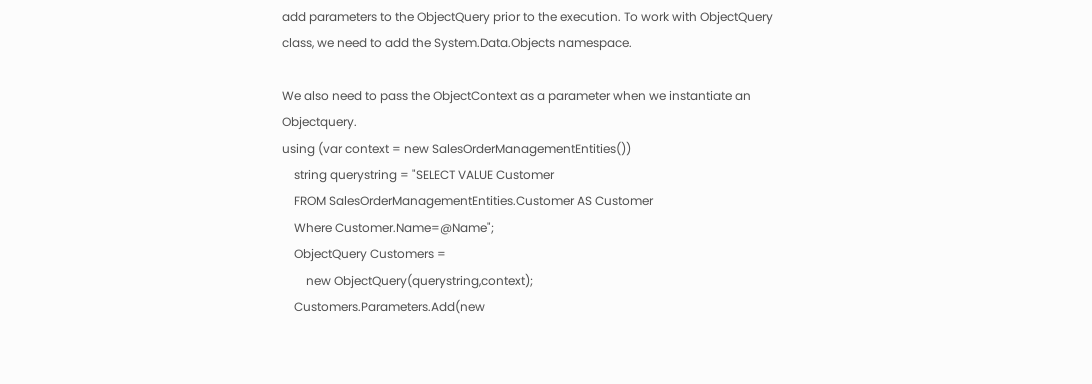add parameters to the ObjectQuery prior to the execution. To work with ObjectQuery class, we need to add the System.Data.Objects namespace.

We also need to pass the ObjectContext as a parameter when we instantiate an Objectquery.
using (var context = new SalesOrderManagementEntities())
    string querystring = "SELECT VALUE Customer
    FROM SalesOrderManagementEntities.Customer AS Customer
    Where Customer.Name=@Name";
    ObjectQuery Customers =
        new ObjectQuery(querystring,context);
    Customers.Parameters.Add(new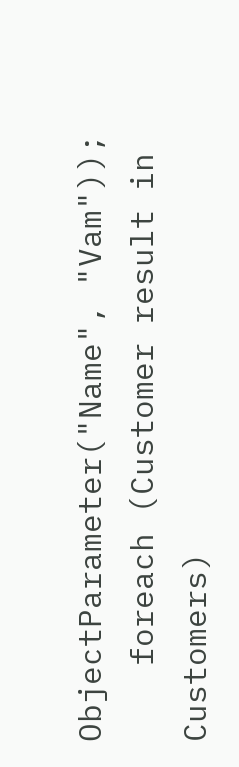ObjectParameter("Name", "Vam"));
    foreach (Customer result in Customers)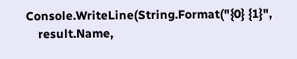Console.WriteLine(String.Format("{0} {1}",
    result.Name,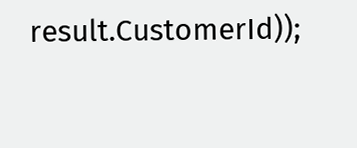result.CustomerId));